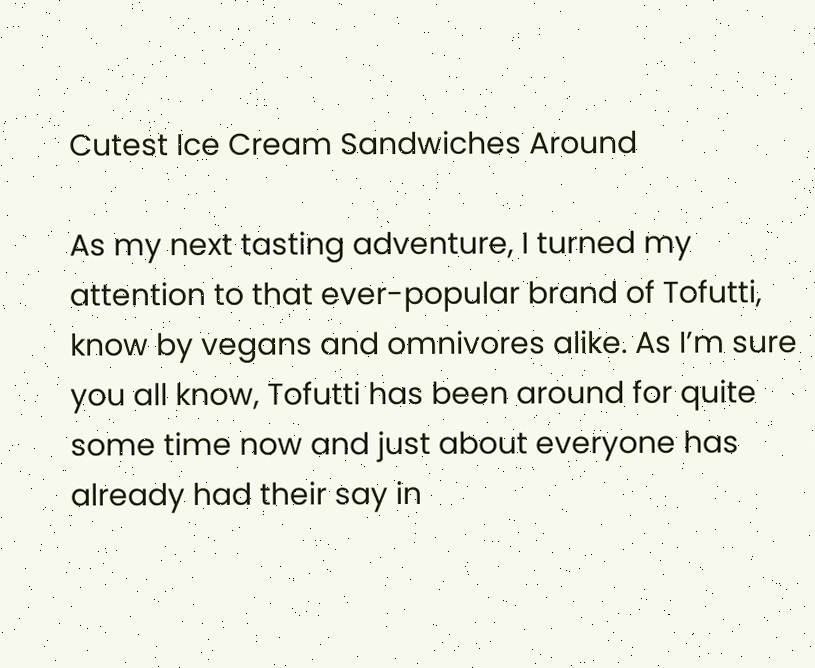Cutest Ice Cream Sandwiches Around

As my next tasting adventure, I turned my attention to that ever-popular brand of Tofutti, know by vegans and omnivores alike. As I’m sure you all know, Tofutti has been around for quite some time now and just about everyone has already had their say in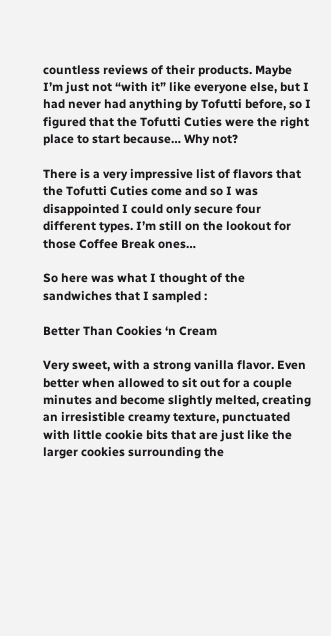countless reviews of their products. Maybe I’m just not “with it” like everyone else, but I had never had anything by Tofutti before, so I figured that the Tofutti Cuties were the right place to start because… Why not?

There is a very impressive list of flavors that the Tofutti Cuties come and so I was disappointed I could only secure four different types. I’m still on the lookout for those Coffee Break ones…

So here was what I thought of the sandwiches that I sampled :

Better Than Cookies ‘n Cream

Very sweet, with a strong vanilla flavor. Even better when allowed to sit out for a couple minutes and become slightly melted, creating an irresistible creamy texture, punctuated with little cookie bits that are just like the larger cookies surrounding the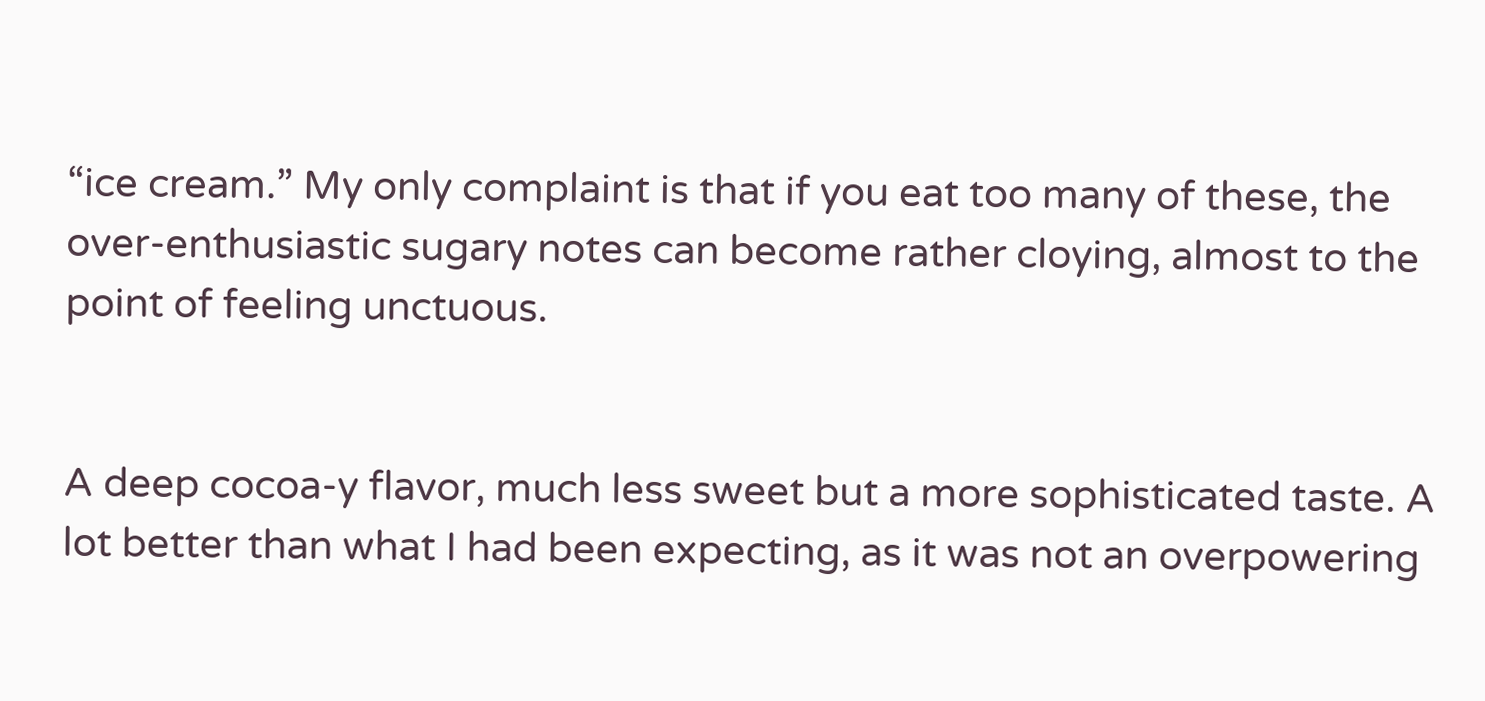“ice cream.” My only complaint is that if you eat too many of these, the over-enthusiastic sugary notes can become rather cloying, almost to the point of feeling unctuous.


A deep cocoa-y flavor, much less sweet but a more sophisticated taste. A lot better than what I had been expecting, as it was not an overpowering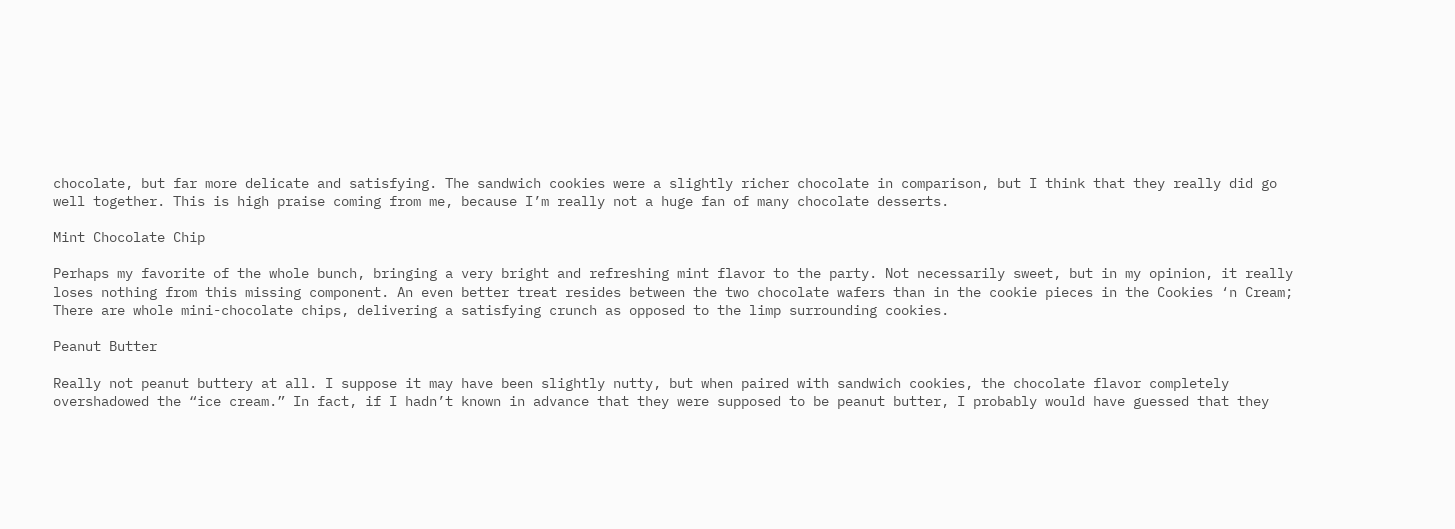chocolate, but far more delicate and satisfying. The sandwich cookies were a slightly richer chocolate in comparison, but I think that they really did go well together. This is high praise coming from me, because I’m really not a huge fan of many chocolate desserts.

Mint Chocolate Chip

Perhaps my favorite of the whole bunch, bringing a very bright and refreshing mint flavor to the party. Not necessarily sweet, but in my opinion, it really loses nothing from this missing component. An even better treat resides between the two chocolate wafers than in the cookie pieces in the Cookies ‘n Cream; There are whole mini-chocolate chips, delivering a satisfying crunch as opposed to the limp surrounding cookies.

Peanut Butter

Really not peanut buttery at all. I suppose it may have been slightly nutty, but when paired with sandwich cookies, the chocolate flavor completely overshadowed the “ice cream.” In fact, if I hadn’t known in advance that they were supposed to be peanut butter, I probably would have guessed that they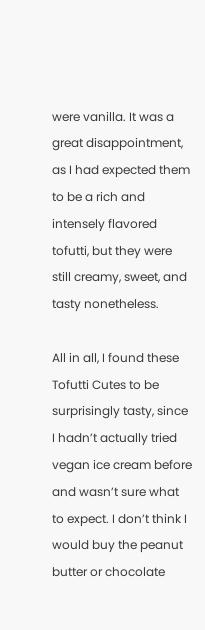were vanilla. It was a great disappointment, as I had expected them to be a rich and intensely flavored tofutti, but they were still creamy, sweet, and tasty nonetheless.

All in all, I found these Tofutti Cutes to be surprisingly tasty, since I hadn’t actually tried vegan ice cream before and wasn’t sure what to expect. I don’t think I would buy the peanut butter or chocolate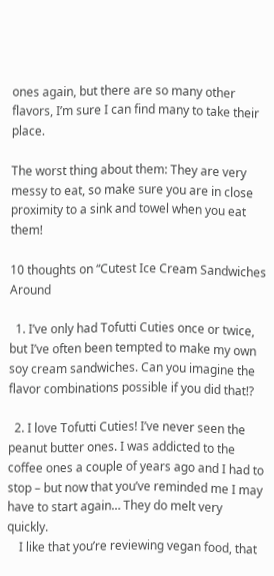ones again, but there are so many other flavors, I’m sure I can find many to take their place.

The worst thing about them: They are very messy to eat, so make sure you are in close proximity to a sink and towel when you eat them!

10 thoughts on “Cutest Ice Cream Sandwiches Around

  1. I’ve only had Tofutti Cuties once or twice, but I’ve often been tempted to make my own soy cream sandwiches. Can you imagine the flavor combinations possible if you did that!?

  2. I love Tofutti Cuties! I’ve never seen the peanut butter ones. I was addicted to the coffee ones a couple of years ago and I had to stop – but now that you’ve reminded me I may have to start again… They do melt very quickly.
    I like that you’re reviewing vegan food, that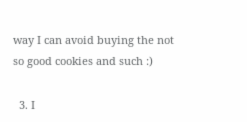way I can avoid buying the not so good cookies and such :)

  3. I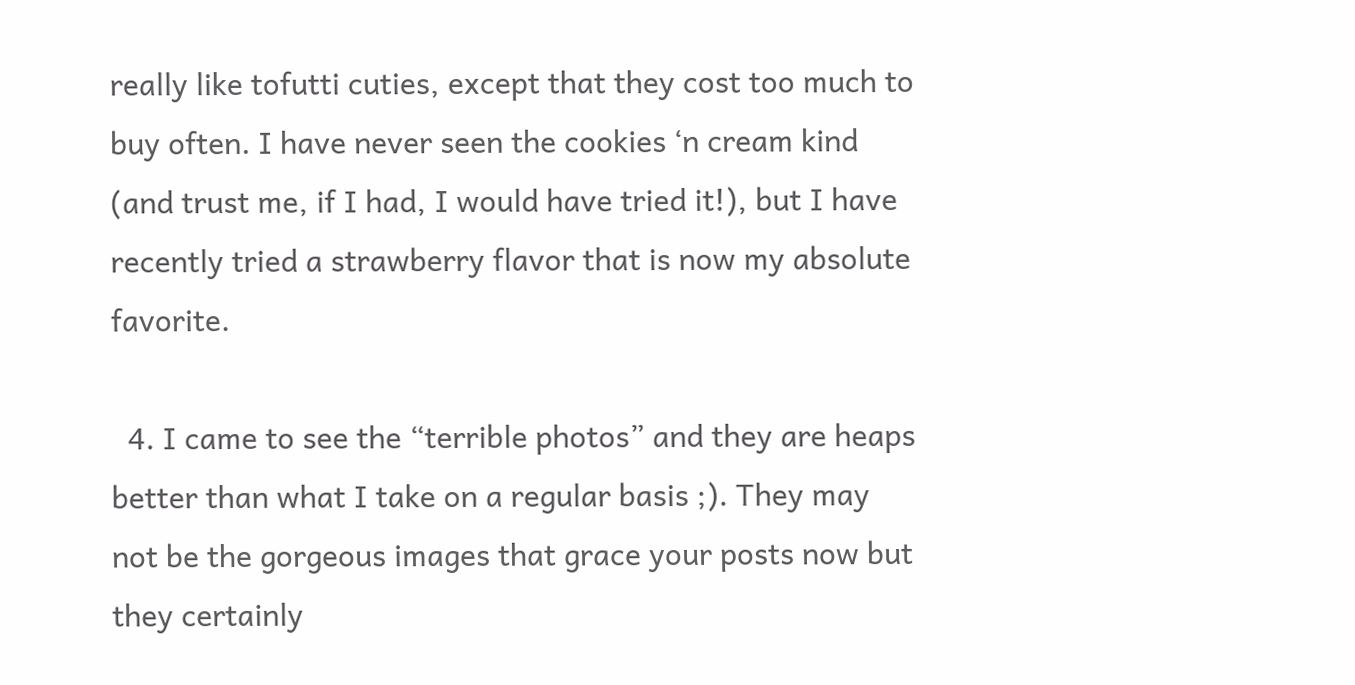really like tofutti cuties, except that they cost too much to buy often. I have never seen the cookies ‘n cream kind (and trust me, if I had, I would have tried it!), but I have recently tried a strawberry flavor that is now my absolute favorite.

  4. I came to see the “terrible photos” and they are heaps better than what I take on a regular basis ;). They may not be the gorgeous images that grace your posts now but they certainly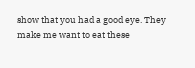show that you had a good eye. They make me want to eat these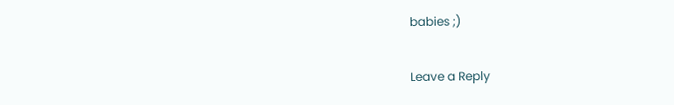babies ;)

Leave a Reply